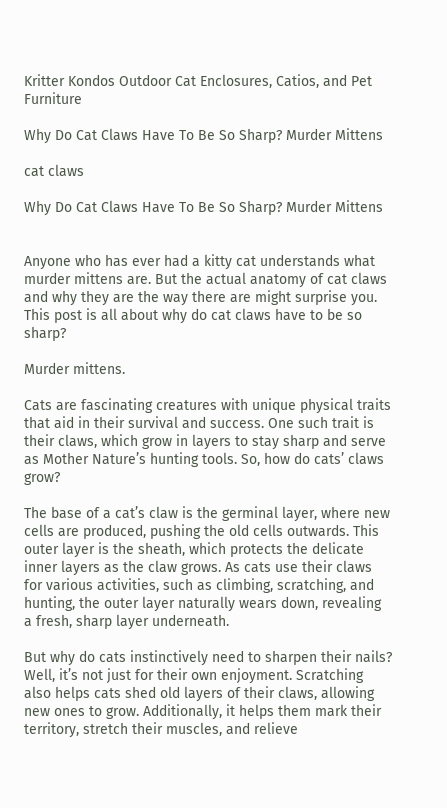Kritter Kondos Outdoor Cat Enclosures, Catios, and Pet Furniture

Why Do Cat Claws Have To Be So Sharp? Murder Mittens

cat claws

Why Do Cat Claws Have To Be So Sharp? Murder Mittens


Anyone who has ever had a kitty cat understands what murder mittens are. But the actual anatomy of cat claws and why they are the way there are might surprise you. This post is all about why do cat claws have to be so sharp?

Murder mittens.

Cats are fascinating creatures with unique physical traits that aid in their survival and success. One such trait is their claws, which grow in layers to stay sharp and serve as Mother Nature’s hunting tools. So, how do cats’ claws grow?

The base of a cat’s claw is the germinal layer, where new cells are produced, pushing the old cells outwards. This outer layer is the sheath, which protects the delicate inner layers as the claw grows. As cats use their claws for various activities, such as climbing, scratching, and hunting, the outer layer naturally wears down, revealing a fresh, sharp layer underneath.

But why do cats instinctively need to sharpen their nails? Well, it’s not just for their own enjoyment. Scratching also helps cats shed old layers of their claws, allowing new ones to grow. Additionally, it helps them mark their territory, stretch their muscles, and relieve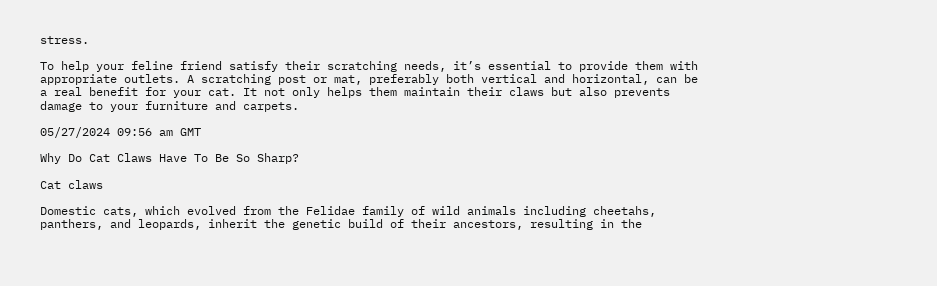stress.

To help your feline friend satisfy their scratching needs, it’s essential to provide them with appropriate outlets. A scratching post or mat, preferably both vertical and horizontal, can be a real benefit for your cat. It not only helps them maintain their claws but also prevents damage to your furniture and carpets.

05/27/2024 09:56 am GMT

Why Do Cat Claws Have To Be So Sharp?

Cat claws

Domestic cats, which evolved from the Felidae family of wild animals including cheetahs, panthers, and leopards, inherit the genetic build of their ancestors, resulting in the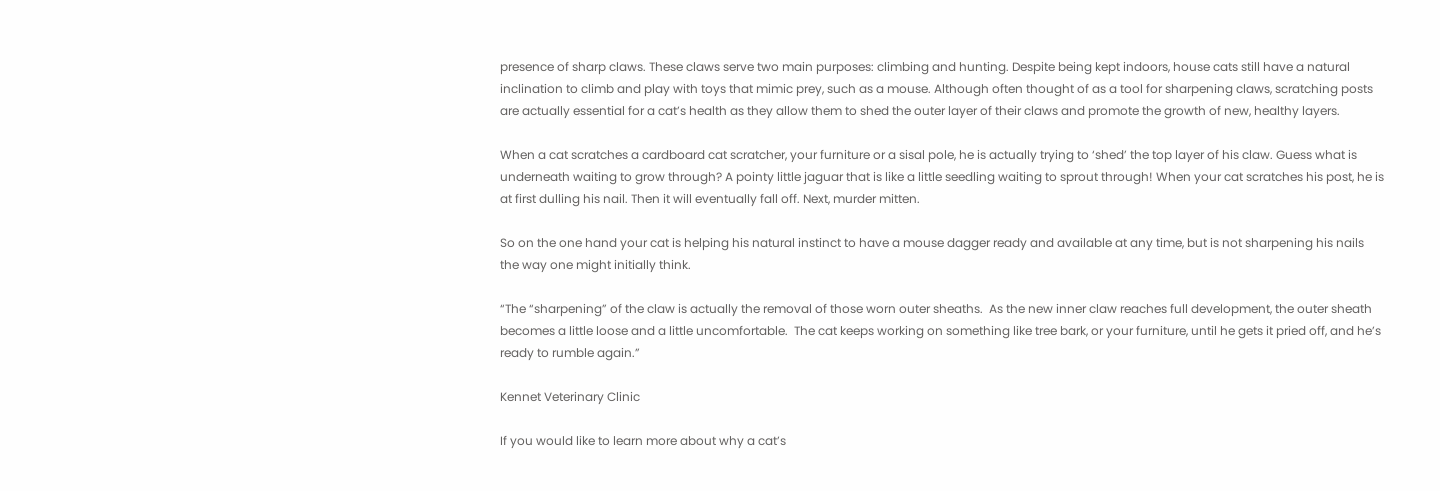presence of sharp claws. These claws serve two main purposes: climbing and hunting. Despite being kept indoors, house cats still have a natural inclination to climb and play with toys that mimic prey, such as a mouse. Although often thought of as a tool for sharpening claws, scratching posts are actually essential for a cat’s health as they allow them to shed the outer layer of their claws and promote the growth of new, healthy layers.

When a cat scratches a cardboard cat scratcher, your furniture or a sisal pole, he is actually trying to ‘shed’ the top layer of his claw. Guess what is underneath waiting to grow through? A pointy little jaguar that is like a little seedling waiting to sprout through! When your cat scratches his post, he is at first dulling his nail. Then it will eventually fall off. Next, murder mitten.

So on the one hand your cat is helping his natural instinct to have a mouse dagger ready and available at any time, but is not sharpening his nails the way one might initially think.

“The “sharpening” of the claw is actually the removal of those worn outer sheaths.  As the new inner claw reaches full development, the outer sheath becomes a little loose and a little uncomfortable.  The cat keeps working on something like tree bark, or your furniture, until he gets it pried off, and he’s ready to rumble again.”

Kennet Veterinary Clinic

If you would like to learn more about why a cat’s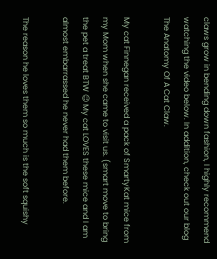claws grow in bending down fashion, I highly recommend watching the video below. In addition, check out our blog The Anatomy Of A Cat Claw.

My cat Finnegan received a pack of SmartyKat mice from my Mom when she came to visit us. (smart move to bring the pet a treat BTW 😉 My cat LOVES these mice and I am almost embarrassed he never had them before.

The reason he loves them so much is the soft squishy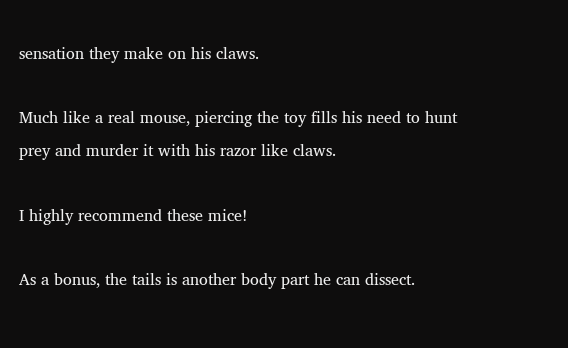sensation they make on his claws.

Much like a real mouse, piercing the toy fills his need to hunt prey and murder it with his razor like claws.

I highly recommend these mice!

As a bonus, the tails is another body part he can dissect.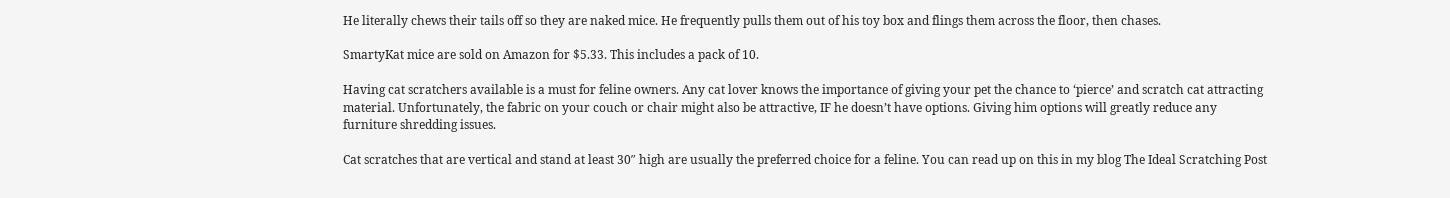He literally chews their tails off so they are naked mice. He frequently pulls them out of his toy box and flings them across the floor, then chases.

SmartyKat mice are sold on Amazon for $5.33. This includes a pack of 10.

Having cat scratchers available is a must for feline owners. Any cat lover knows the importance of giving your pet the chance to ‘pierce’ and scratch cat attracting material. Unfortunately, the fabric on your couch or chair might also be attractive, IF he doesn’t have options. Giving him options will greatly reduce any furniture shredding issues.

Cat scratches that are vertical and stand at least 30″ high are usually the preferred choice for a feline. You can read up on this in my blog The Ideal Scratching Post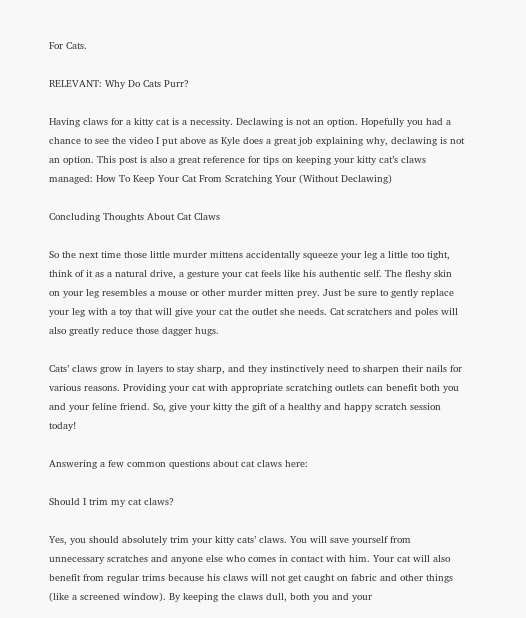For Cats.

RELEVANT: Why Do Cats Purr?

Having claws for a kitty cat is a necessity. Declawing is not an option. Hopefully you had a chance to see the video I put above as Kyle does a great job explaining why, declawing is not an option. This post is also a great reference for tips on keeping your kitty cat’s claws managed: How To Keep Your Cat From Scratching Your (Without Declawing)

Concluding Thoughts About Cat Claws

So the next time those little murder mittens accidentally squeeze your leg a little too tight, think of it as a natural drive, a gesture your cat feels like his authentic self. The fleshy skin on your leg resembles a mouse or other murder mitten prey. Just be sure to gently replace your leg with a toy that will give your cat the outlet she needs. Cat scratchers and poles will also greatly reduce those dagger hugs.

Cats’ claws grow in layers to stay sharp, and they instinctively need to sharpen their nails for various reasons. Providing your cat with appropriate scratching outlets can benefit both you and your feline friend. So, give your kitty the gift of a healthy and happy scratch session today!

Answering a few common questions about cat claws here:

Should I trim my cat claws?

Yes, you should absolutely trim your kitty cats’ claws. You will save yourself from unnecessary scratches and anyone else who comes in contact with him. Your cat will also benefit from regular trims because his claws will not get caught on fabric and other things (like a screened window). By keeping the claws dull, both you and your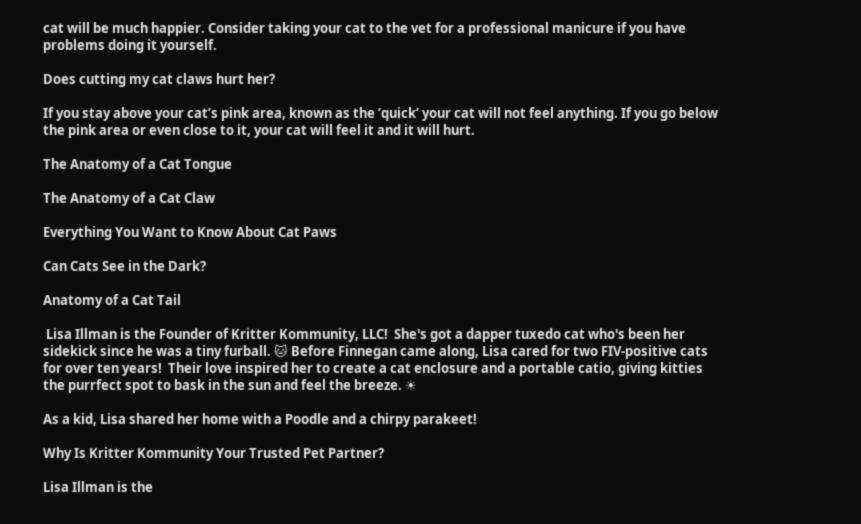cat will be much happier. Consider taking your cat to the vet for a professional manicure if you have problems doing it yourself.

Does cutting my cat claws hurt her?

If you stay above your cat’s pink area, known as the ’quick’ your cat will not feel anything. If you go below the pink area or even close to it, your cat will feel it and it will hurt.

The Anatomy of a Cat Tongue

The Anatomy of a Cat Claw

Everything You Want to Know About Cat Paws

Can Cats See in the Dark?

Anatomy of a Cat Tail

 Lisa Illman is the Founder of Kritter Kommunity, LLC!  She's got a dapper tuxedo cat who's been her sidekick since he was a tiny furball. 🐱 Before Finnegan came along, Lisa cared for two FIV-positive cats for over ten years!  Their love inspired her to create a cat enclosure and a portable catio, giving kitties the purrfect spot to bask in the sun and feel the breeze. ☀

As a kid, Lisa shared her home with a Poodle and a chirpy parakeet!

Why Is Kritter Kommunity Your Trusted Pet Partner?

Lisa Illman is the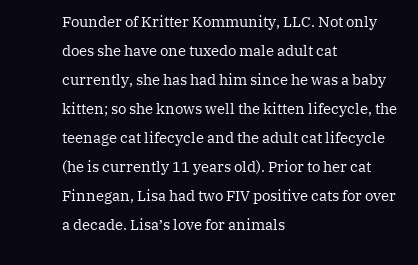Founder of Kritter Kommunity, LLC. Not only does she have one tuxedo male adult cat currently, she has had him since he was a baby kitten; so she knows well the kitten lifecycle, the teenage cat lifecycle and the adult cat lifecycle (he is currently 11 years old). Prior to her cat Finnegan, Lisa had two FIV positive cats for over a decade. Lisa’s love for animals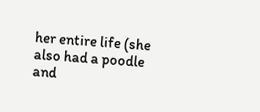her entire life (she also had a poodle and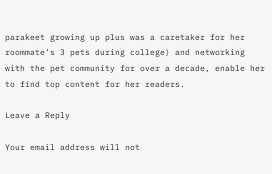parakeet growing up plus was a caretaker for her roommate’s 3 pets during college) and networking with the pet community for over a decade, enable her to find top content for her readers.

Leave a Reply

Your email address will not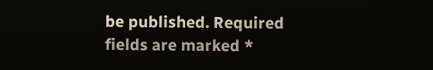be published. Required fields are marked *